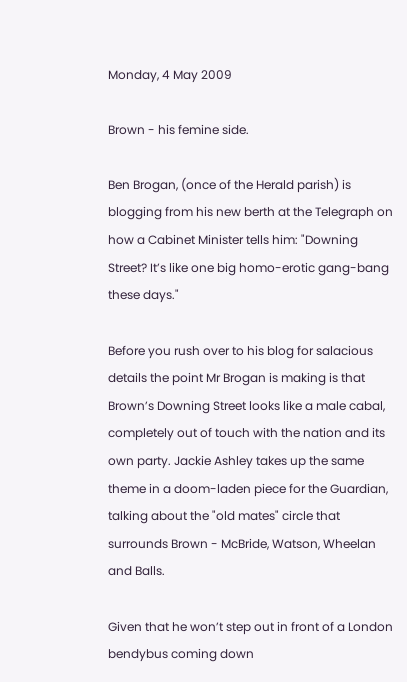Monday, 4 May 2009

Brown - his femine side.

Ben Brogan, (once of the Herald parish) is blogging from his new berth at the Telegraph on how a Cabinet Minister tells him: "Downing Street? It’s like one big homo-erotic gang-bang these days."

Before you rush over to his blog for salacious details the point Mr Brogan is making is that Brown’s Downing Street looks like a male cabal, completely out of touch with the nation and its own party. Jackie Ashley takes up the same theme in a doom-laden piece for the Guardian, talking about the "old mates" circle that surrounds Brown - McBride, Watson, Wheelan and Balls.

Given that he won’t step out in front of a London bendybus coming down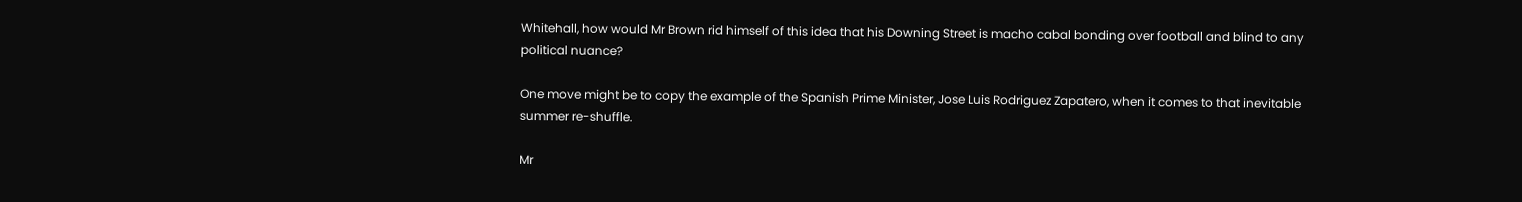Whitehall, how would Mr Brown rid himself of this idea that his Downing Street is macho cabal bonding over football and blind to any political nuance?

One move might be to copy the example of the Spanish Prime Minister, Jose Luis Rodriguez Zapatero, when it comes to that inevitable summer re-shuffle.

Mr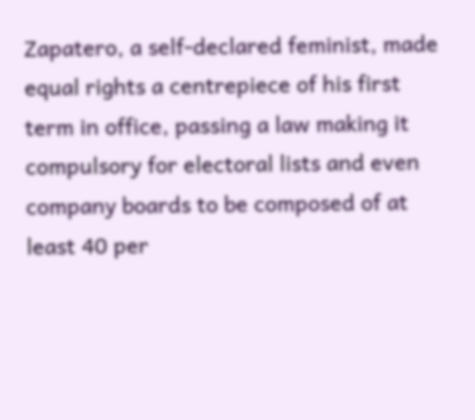Zapatero, a self-declared feminist, made equal rights a centrepiece of his first term in office, passing a law making it compulsory for electoral lists and even company boards to be composed of at least 40 per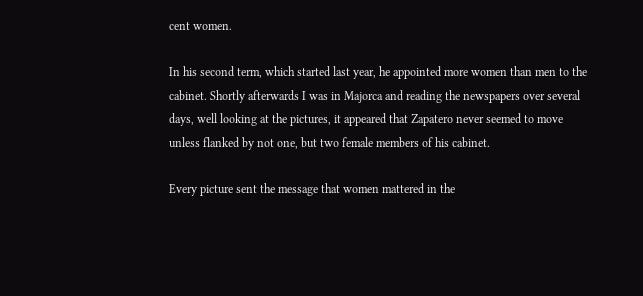cent women.

In his second term, which started last year, he appointed more women than men to the cabinet. Shortly afterwards I was in Majorca and reading the newspapers over several days, well looking at the pictures, it appeared that Zapatero never seemed to move unless flanked by not one, but two female members of his cabinet.

Every picture sent the message that women mattered in the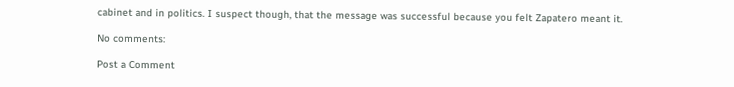cabinet and in politics. I suspect though, that the message was successful because you felt Zapatero meant it.

No comments:

Post a Comment